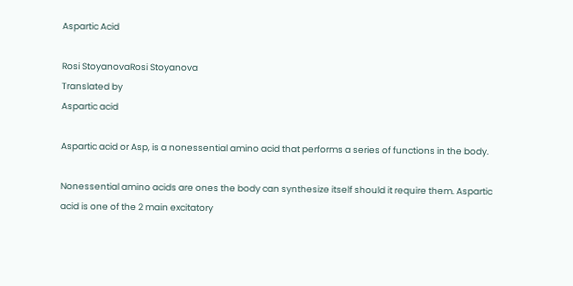Aspartic Acid

Rosi StoyanovaRosi Stoyanova
Translated by
Aspartic acid

Aspartic acid or Asp, is a nonessential amino acid that performs a series of functions in the body.

Nonessential amino acids are ones the body can synthesize itself should it require them. Aspartic acid is one of the 2 main excitatory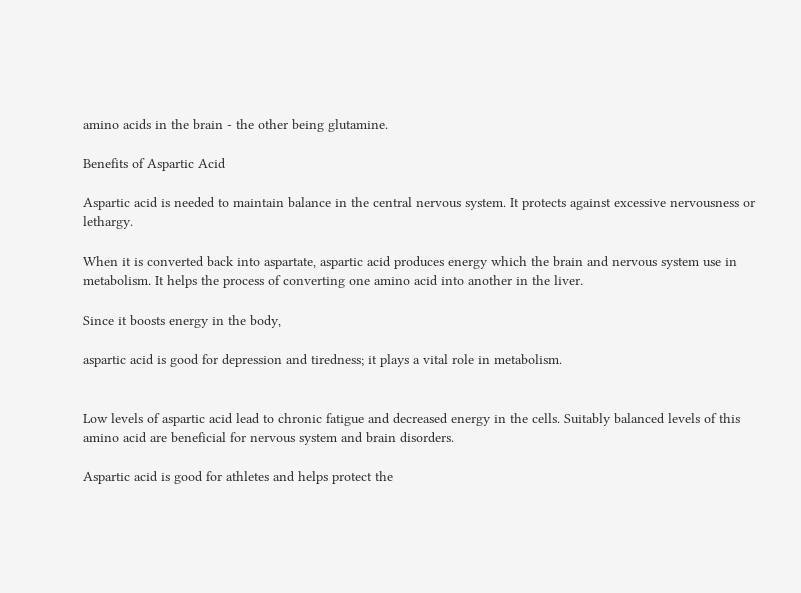amino acids in the brain - the other being glutamine.

Benefits of Aspartic Acid

Aspartic acid is needed to maintain balance in the central nervous system. It protects against excessive nervousness or lethargy.

When it is converted back into aspartate, aspartic acid produces energy which the brain and nervous system use in metabolism. It helps the process of converting one amino acid into another in the liver.

Since it boosts energy in the body,

aspartic acid is good for depression and tiredness; it plays a vital role in metabolism.


Low levels of aspartic acid lead to chronic fatigue and decreased energy in the cells. Suitably balanced levels of this amino acid are beneficial for nervous system and brain disorders.

Aspartic acid is good for athletes and helps protect the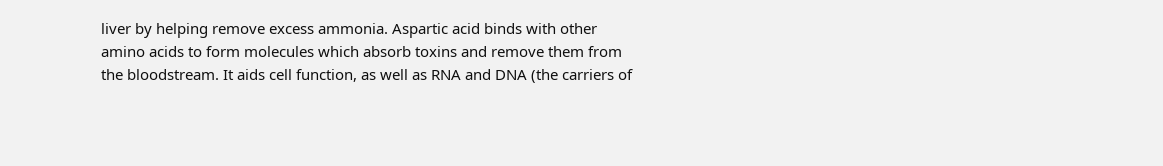liver by helping remove excess ammonia. Aspartic acid binds with other amino acids to form molecules which absorb toxins and remove them from the bloodstream. It aids cell function, as well as RNA and DNA (the carriers of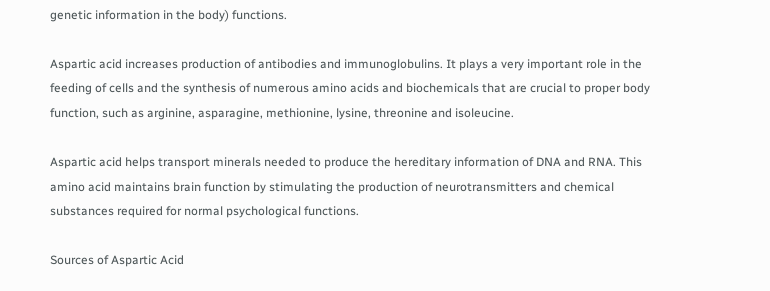genetic information in the body) functions.

Aspartic acid increases production of antibodies and immunoglobulins. It plays a very important role in the feeding of cells and the synthesis of numerous amino acids and biochemicals that are crucial to proper body function, such as arginine, asparagine, methionine, lysine, threonine and isoleucine.

Aspartic acid helps transport minerals needed to produce the hereditary information of DNA and RNA. This amino acid maintains brain function by stimulating the production of neurotransmitters and chemical substances required for normal psychological functions.

Sources of Aspartic Acid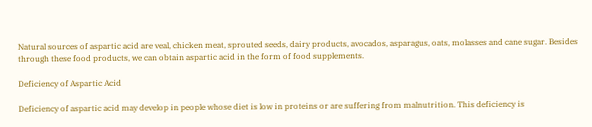Natural sources of aspartic acid are veal, chicken meat, sprouted seeds, dairy products, avocados, asparagus, oats, molasses and cane sugar. Besides through these food products, we can obtain aspartic acid in the form of food supplements.

Deficiency of Aspartic Acid

Deficiency of aspartic acid may develop in people whose diet is low in proteins or are suffering from malnutrition. This deficiency is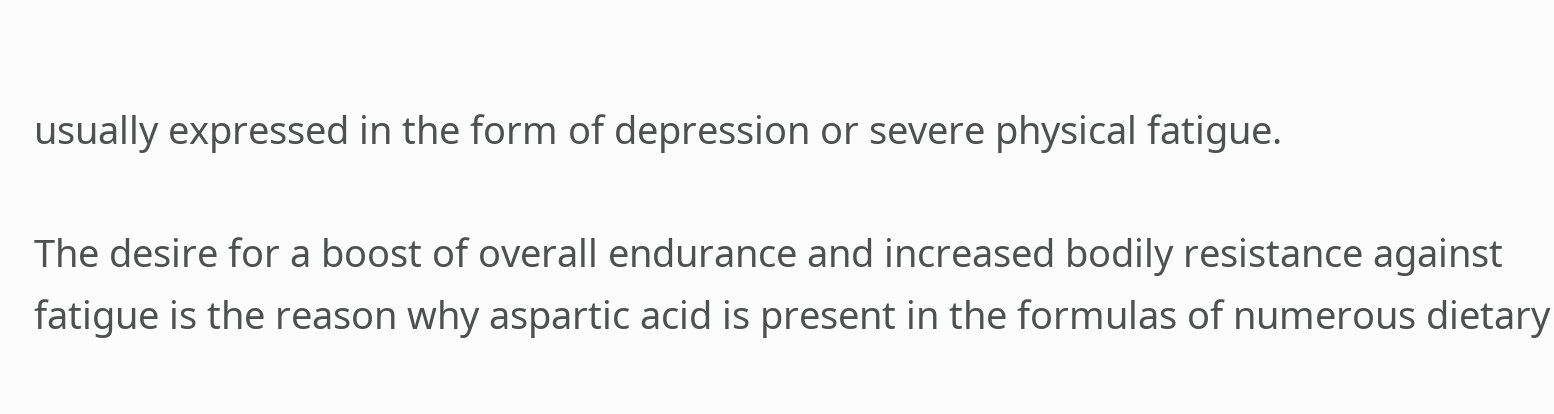usually expressed in the form of depression or severe physical fatigue.

The desire for a boost of overall endurance and increased bodily resistance against fatigue is the reason why aspartic acid is present in the formulas of numerous dietary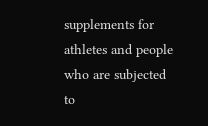supplements for athletes and people who are subjected to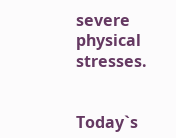severe physical stresses.


Today`s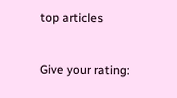top articles


Give your rating: